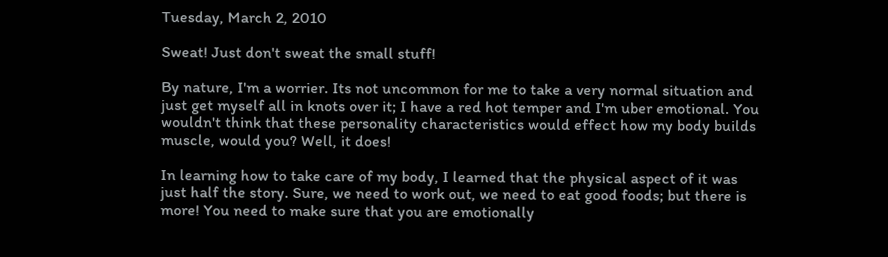Tuesday, March 2, 2010

Sweat! Just don't sweat the small stuff!

By nature, I'm a worrier. Its not uncommon for me to take a very normal situation and just get myself all in knots over it; I have a red hot temper and I'm uber emotional. You wouldn't think that these personality characteristics would effect how my body builds muscle, would you? Well, it does!

In learning how to take care of my body, I learned that the physical aspect of it was just half the story. Sure, we need to work out, we need to eat good foods; but there is more! You need to make sure that you are emotionally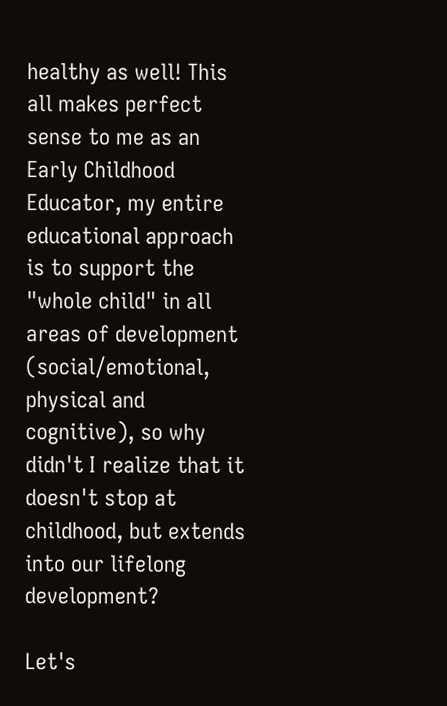healthy as well! This all makes perfect sense to me as an Early Childhood Educator, my entire educational approach is to support the "whole child" in all areas of development (social/emotional, physical and cognitive), so why didn't I realize that it doesn't stop at childhood, but extends into our lifelong development?

Let's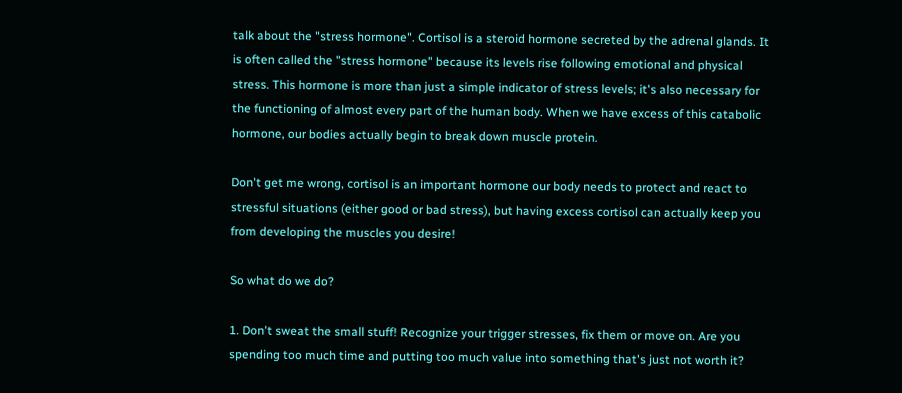talk about the "stress hormone". Cortisol is a steroid hormone secreted by the adrenal glands. It is often called the "stress hormone" because its levels rise following emotional and physical stress. This hormone is more than just a simple indicator of stress levels; it's also necessary for the functioning of almost every part of the human body. When we have excess of this catabolic hormone, our bodies actually begin to break down muscle protein.

Don't get me wrong, cortisol is an important hormone our body needs to protect and react to stressful situations (either good or bad stress), but having excess cortisol can actually keep you from developing the muscles you desire!

So what do we do?

1. Don't sweat the small stuff! Recognize your trigger stresses, fix them or move on. Are you spending too much time and putting too much value into something that's just not worth it?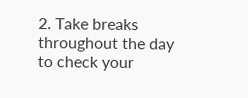2. Take breaks throughout the day to check your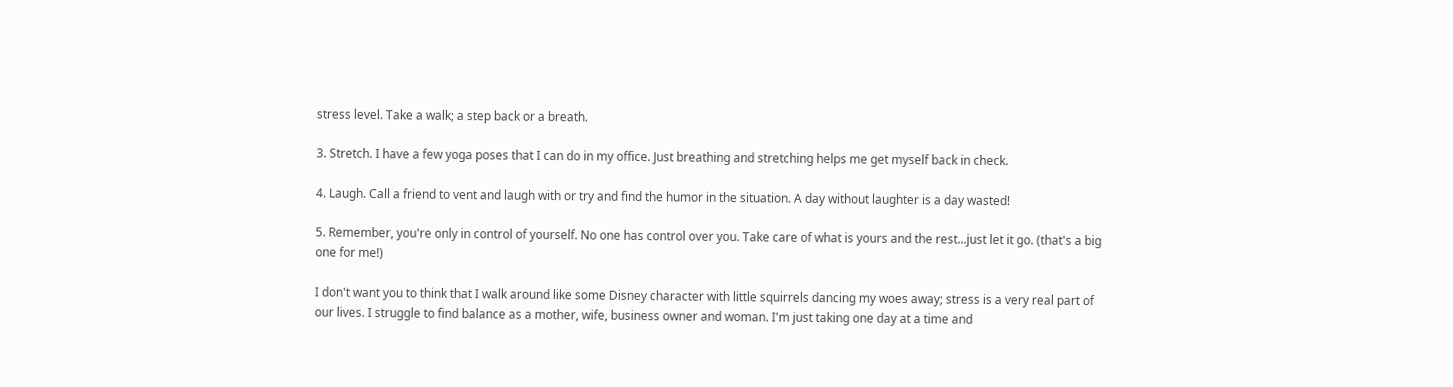stress level. Take a walk; a step back or a breath.

3. Stretch. I have a few yoga poses that I can do in my office. Just breathing and stretching helps me get myself back in check.

4. Laugh. Call a friend to vent and laugh with or try and find the humor in the situation. A day without laughter is a day wasted!

5. Remember, you're only in control of yourself. No one has control over you. Take care of what is yours and the rest...just let it go. (that's a big one for me!)

I don't want you to think that I walk around like some Disney character with little squirrels dancing my woes away; stress is a very real part of our lives. I struggle to find balance as a mother, wife, business owner and woman. I'm just taking one day at a time and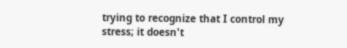trying to recognize that I control my stress; it doesn't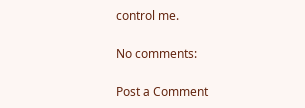control me.

No comments:

Post a Comment